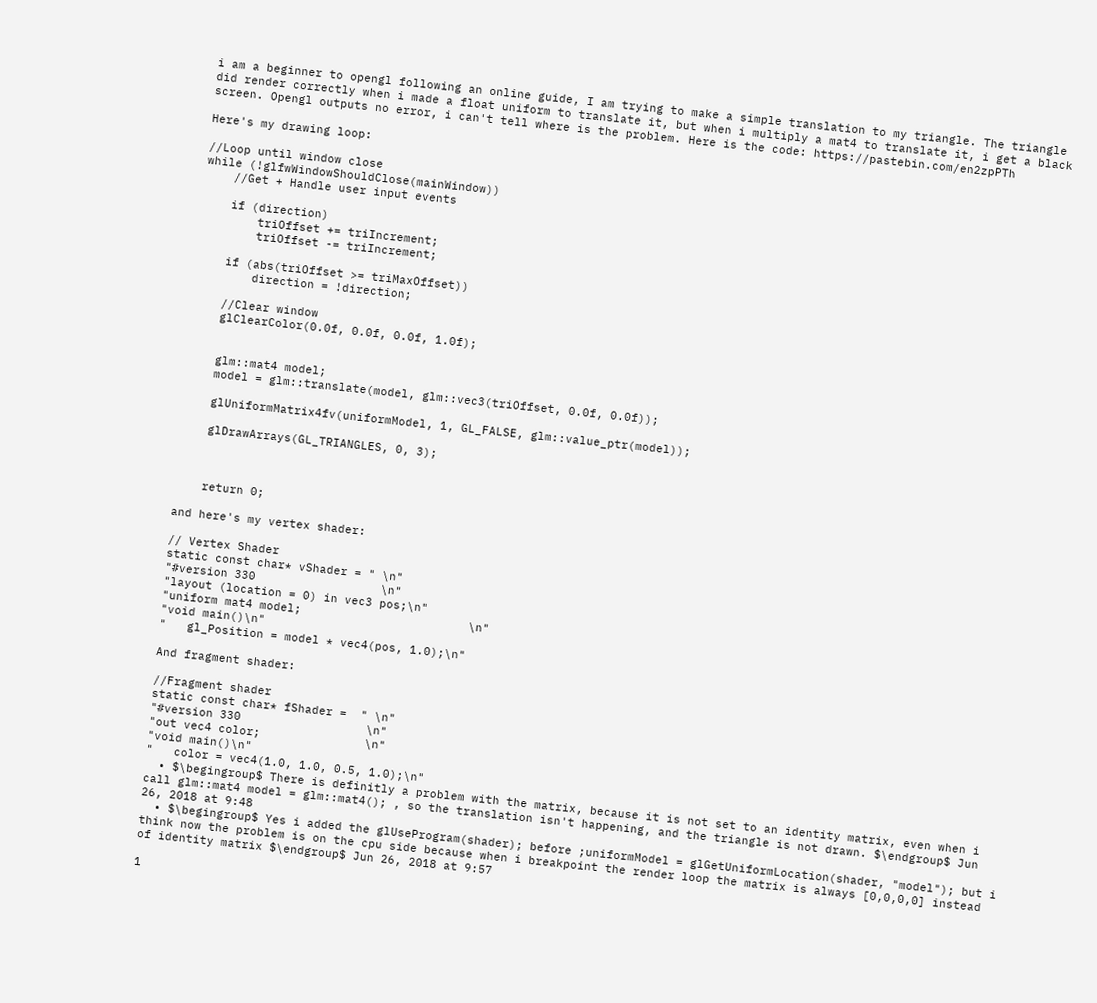i am a beginner to opengl following an online guide, I am trying to make a simple translation to my triangle. The triangle did render correctly when i made a float uniform to translate it, but when i multiply a mat4 to translate it, i get a black screen. Opengl outputs no error, i can't tell where is the problem. Here is the code: https://pastebin.com/en2zpPTh

Here's my drawing loop:

//Loop until window close
while (!glfwWindowShouldClose(mainWindow))
    //Get + Handle user input events

    if (direction)
        triOffset += triIncrement;
        triOffset -= triIncrement;

    if (abs(triOffset >= triMaxOffset))
        direction = !direction;

    //Clear window
    glClearColor(0.0f, 0.0f, 0.0f, 1.0f);


    glm::mat4 model;
    model = glm::translate(model, glm::vec3(triOffset, 0.0f, 0.0f));

    glUniformMatrix4fv(uniformModel, 1, GL_FALSE, glm::value_ptr(model));

    glDrawArrays(GL_TRIANGLES, 0, 3);



    return 0;

and here's my vertex shader:

// Vertex Shader
static const char* vShader = " \n"
"#version 330                  \n"
"layout (location = 0) in vec3 pos;\n"
"uniform mat4 model;                        \n"
"void main()\n"
"   gl_Position = model * vec4(pos, 1.0);\n"

And fragment shader:

//Fragment shader
static const char* fShader =  " \n"
"#version 330                  \n"
"out vec4 color;               \n"
"void main()\n"
"   color = vec4(1.0, 1.0, 0.5, 1.0);\n"
  • $\begingroup$ There is definitly a problem with the matrix, because it is not set to an identity matrix, even when i call glm::mat4 model = glm::mat4(); , so the translation isn't happening, and the triangle is not drawn. $\endgroup$ Jun 26, 2018 at 9:48
  • $\begingroup$ Yes i added the glUseProgram(shader); before ;uniformModel = glGetUniformLocation(shader, "model"); but i think now the problem is on the cpu side because when i breakpoint the render loop the matrix is always [0,0,0,0] instead of identity matrix $\endgroup$ Jun 26, 2018 at 9:57

1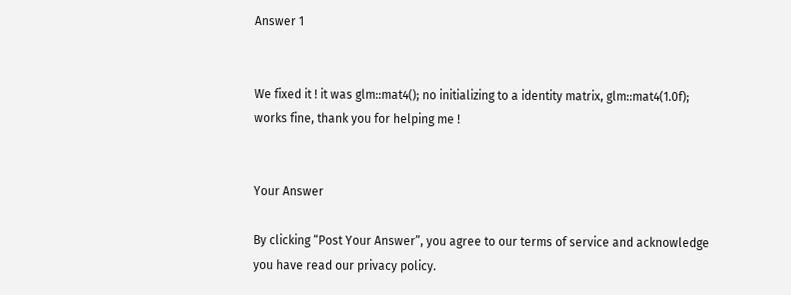Answer 1


We fixed it ! it was glm::mat4(); no initializing to a identity matrix, glm::mat4(1.0f); works fine, thank you for helping me !


Your Answer

By clicking “Post Your Answer”, you agree to our terms of service and acknowledge you have read our privacy policy.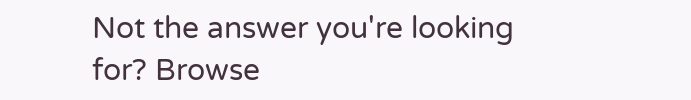Not the answer you're looking for? Browse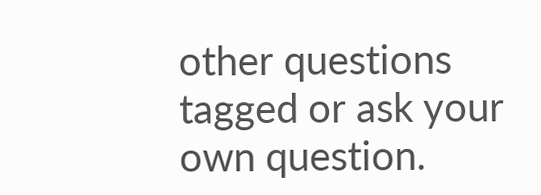other questions tagged or ask your own question.